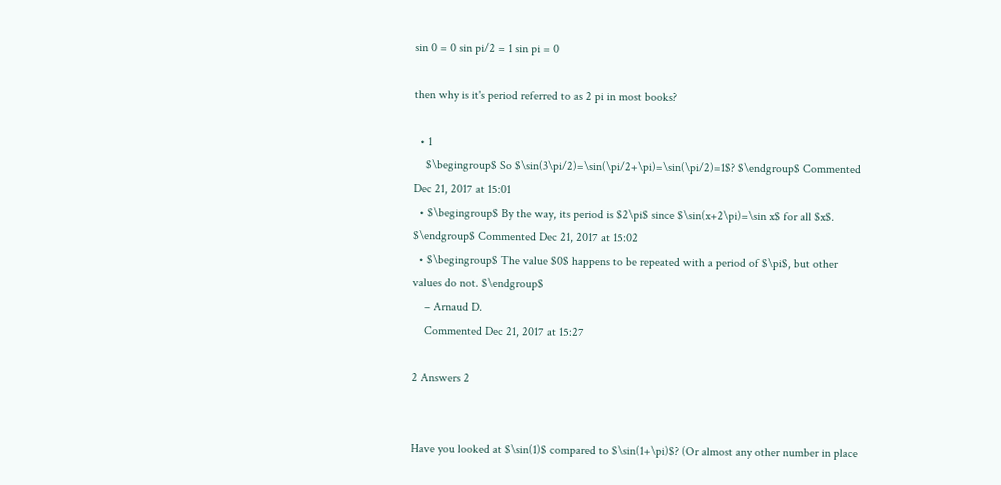sin 0 = 0 sin pi/2 = 1 sin pi = 0

then why is it's period referred to as 2 pi in most books?

  • 1
    $\begingroup$ So $\sin(3\pi/2)=\sin(\pi/2+\pi)=\sin(\pi/2)=1$? $\endgroup$ Commented Dec 21, 2017 at 15:01
  • $\begingroup$ By the way, its period is $2\pi$ since $\sin(x+2\pi)=\sin x$ for all $x$. $\endgroup$ Commented Dec 21, 2017 at 15:02
  • $\begingroup$ The value $0$ happens to be repeated with a period of $\pi$, but other values do not. $\endgroup$
    – Arnaud D.
    Commented Dec 21, 2017 at 15:27

2 Answers 2


Have you looked at $\sin(1)$ compared to $\sin(1+\pi)$? (Or almost any other number in place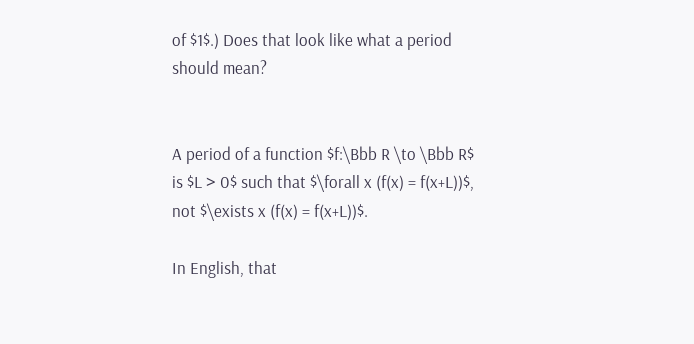of $1$.) Does that look like what a period should mean?


A period of a function $f:\Bbb R \to \Bbb R$ is $L > 0$ such that $\forall x (f(x) = f(x+L))$, not $\exists x (f(x) = f(x+L))$.

In English, that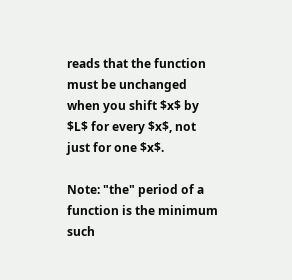reads that the function must be unchanged when you shift $x$ by $L$ for every $x$, not just for one $x$.

Note: "the" period of a function is the minimum such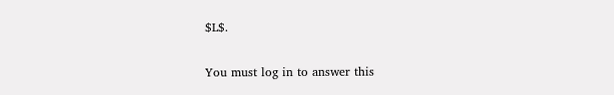$L$.


You must log in to answer this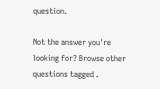question.

Not the answer you're looking for? Browse other questions tagged .